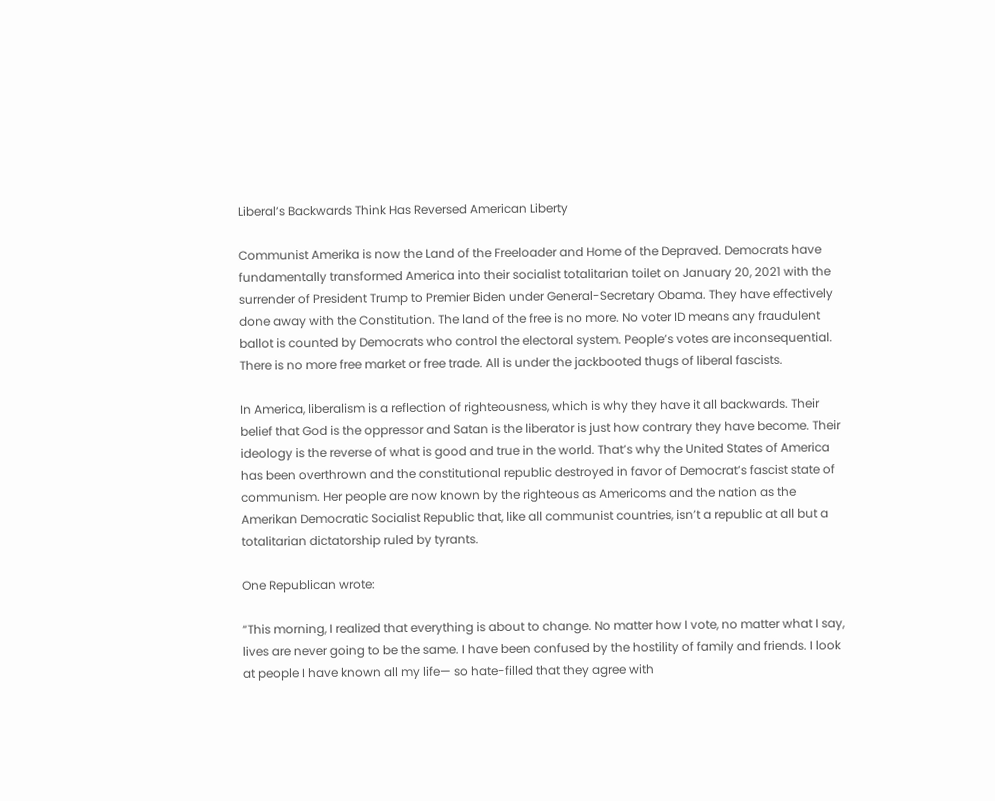Liberal’s Backwards Think Has Reversed American Liberty

Communist Amerika is now the Land of the Freeloader and Home of the Depraved. Democrats have fundamentally transformed America into their socialist totalitarian toilet on January 20, 2021 with the surrender of President Trump to Premier Biden under General-Secretary Obama. They have effectively done away with the Constitution. The land of the free is no more. No voter ID means any fraudulent ballot is counted by Democrats who control the electoral system. People’s votes are inconsequential. There is no more free market or free trade. All is under the jackbooted thugs of liberal fascists.

In America, liberalism is a reflection of righteousness, which is why they have it all backwards. Their belief that God is the oppressor and Satan is the liberator is just how contrary they have become. Their ideology is the reverse of what is good and true in the world. That’s why the United States of America has been overthrown and the constitutional republic destroyed in favor of Democrat’s fascist state of communism. Her people are now known by the righteous as Americoms and the nation as the Amerikan Democratic Socialist Republic that, like all communist countries, isn’t a republic at all but a totalitarian dictatorship ruled by tyrants.

One Republican wrote:

“This morning, I realized that everything is about to change. No matter how I vote, no matter what I say, lives are never going to be the same. I have been confused by the hostility of family and friends. I look at people I have known all my life— so hate-filled that they agree with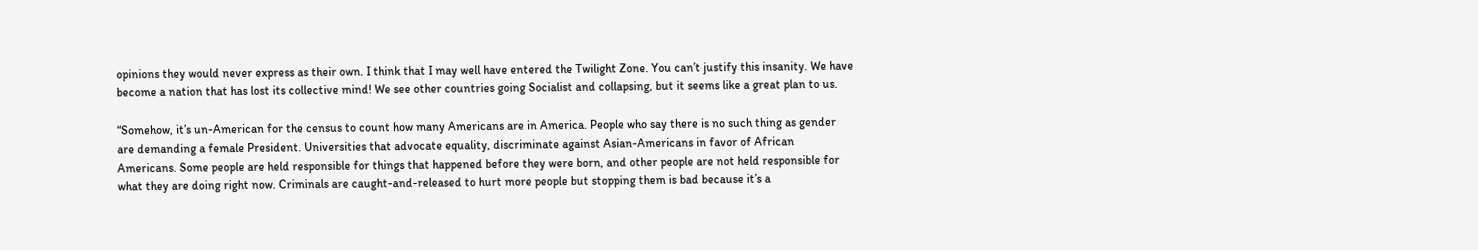opinions they would never express as their own. I think that I may well have entered the Twilight Zone. You can’t justify this insanity. We have become a nation that has lost its collective mind! We see other countries going Socialist and collapsing, but it seems like a great plan to us.

“Somehow, it’s un-American for the census to count how many Americans are in America. People who say there is no such thing as gender are demanding a female President. Universities that advocate equality, discriminate against Asian-Americans in favor of African Americans. Some people are held responsible for things that happened before they were born, and other people are not held responsible for what they are doing right now. Criminals are caught-and-released to hurt more people but stopping them is bad because it’s a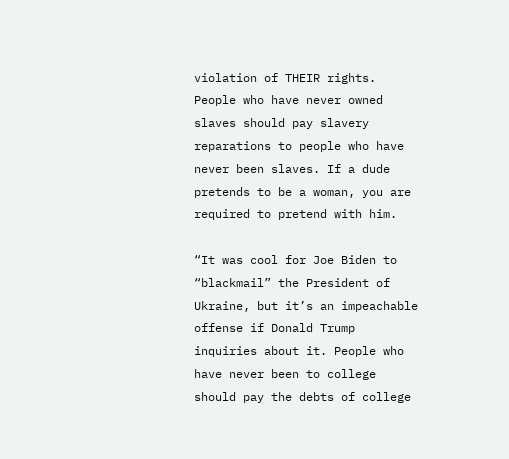violation of THEIR rights. People who have never owned slaves should pay slavery reparations to people who have never been slaves. If a dude pretends to be a woman, you are required to pretend with him.

“It was cool for Joe Biden to “blackmail” the President of Ukraine, but it’s an impeachable offense if Donald Trump inquiries about it. People who have never been to college should pay the debts of college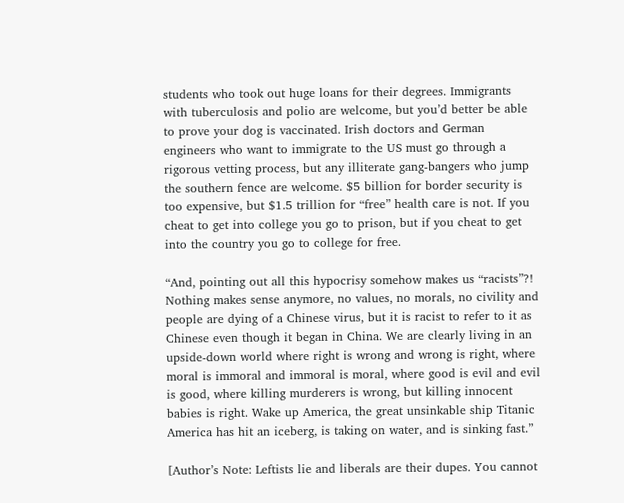students who took out huge loans for their degrees. Immigrants with tuberculosis and polio are welcome, but you’d better be able to prove your dog is vaccinated. Irish doctors and German engineers who want to immigrate to the US must go through a rigorous vetting process, but any illiterate gang-bangers who jump the southern fence are welcome. $5 billion for border security is too expensive, but $1.5 trillion for “free” health care is not. If you cheat to get into college you go to prison, but if you cheat to get into the country you go to college for free.

“And, pointing out all this hypocrisy somehow makes us “racists”?! Nothing makes sense anymore, no values, no morals, no civility and people are dying of a Chinese virus, but it is racist to refer to it as Chinese even though it began in China. We are clearly living in an upside-down world where right is wrong and wrong is right, where moral is immoral and immoral is moral, where good is evil and evil is good, where killing murderers is wrong, but killing innocent babies is right. Wake up America, the great unsinkable ship Titanic America has hit an iceberg, is taking on water, and is sinking fast.”

[Author’s Note: Leftists lie and liberals are their dupes. You cannot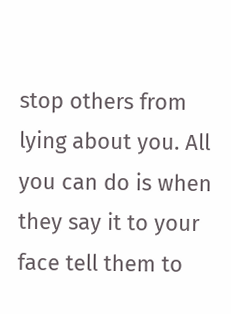stop others from lying about you. All you can do is when they say it to your face tell them to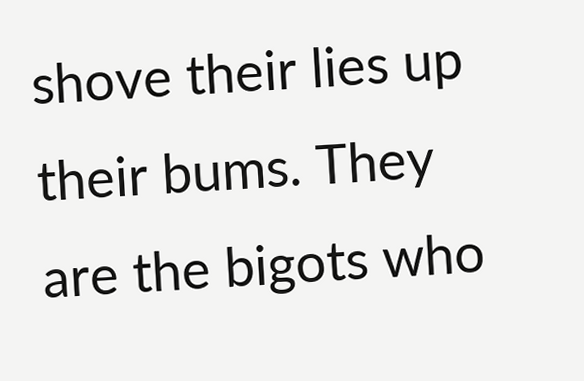shove their lies up their bums. They are the bigots who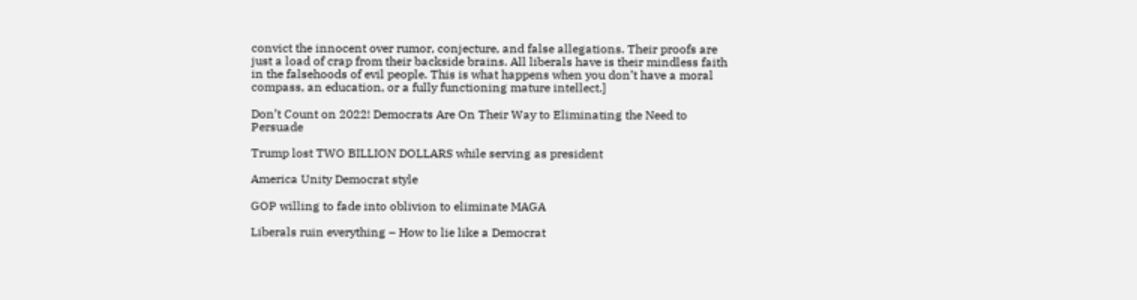convict the innocent over rumor, conjecture, and false allegations. Their proofs are just a load of crap from their backside brains. All liberals have is their mindless faith in the falsehoods of evil people. This is what happens when you don’t have a moral compass, an education, or a fully functioning mature intellect.]

Don’t Count on 2022! Democrats Are On Their Way to Eliminating the Need to Persuade

Trump lost TWO BILLION DOLLARS while serving as president

America Unity Democrat style

GOP willing to fade into oblivion to eliminate MAGA

Liberals ruin everything – How to lie like a Democrat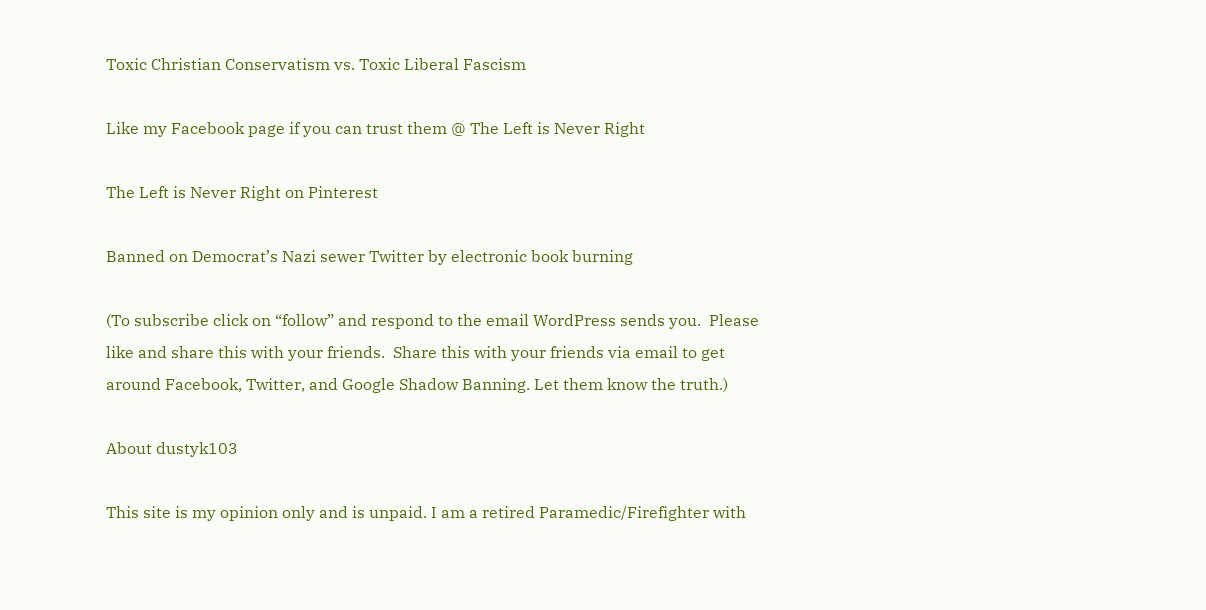Toxic Christian Conservatism vs. Toxic Liberal Fascism

Like my Facebook page if you can trust them @ The Left is Never Right

The Left is Never Right on Pinterest

Banned on Democrat’s Nazi sewer Twitter by electronic book burning

(To subscribe click on “follow” and respond to the email WordPress sends you.  Please like and share this with your friends.  Share this with your friends via email to get around Facebook, Twitter, and Google Shadow Banning. Let them know the truth.)

About dustyk103

This site is my opinion only and is unpaid. I am a retired Paramedic/Firefighter with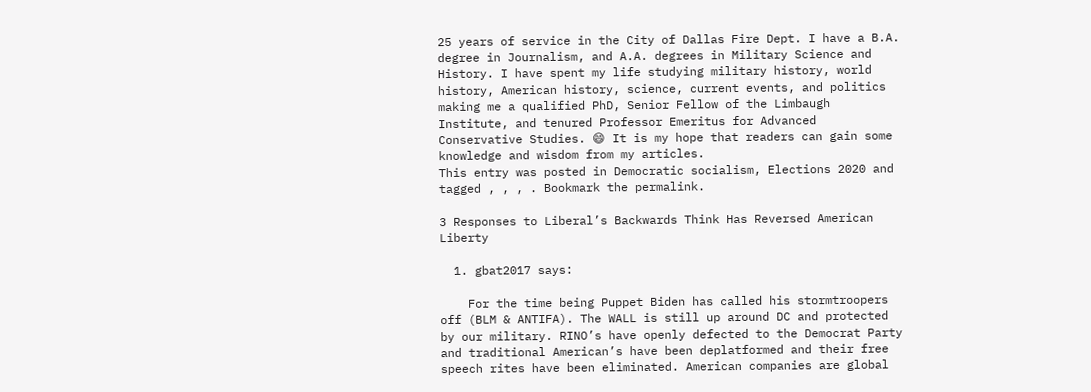25 years of service in the City of Dallas Fire Dept. I have a B.A. degree in Journalism, and A.A. degrees in Military Science and History. I have spent my life studying military history, world history, American history, science, current events, and politics making me a qualified PhD, Senior Fellow of the Limbaugh Institute, and tenured Professor Emeritus for Advanced Conservative Studies. 😄 It is my hope that readers can gain some knowledge and wisdom from my articles.
This entry was posted in Democratic socialism, Elections 2020 and tagged , , , . Bookmark the permalink.

3 Responses to Liberal’s Backwards Think Has Reversed American Liberty

  1. gbat2017 says:

    For the time being Puppet Biden has called his stormtroopers off (BLM & ANTIFA). The WALL is still up around DC and protected by our military. RINO’s have openly defected to the Democrat Party and traditional American’s have been deplatformed and their free speech rites have been eliminated. American companies are global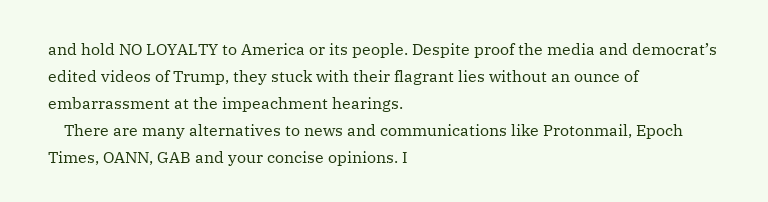and hold NO LOYALTY to America or its people. Despite proof the media and democrat’s edited videos of Trump, they stuck with their flagrant lies without an ounce of embarrassment at the impeachment hearings.
    There are many alternatives to news and communications like Protonmail, Epoch Times, OANN, GAB and your concise opinions. I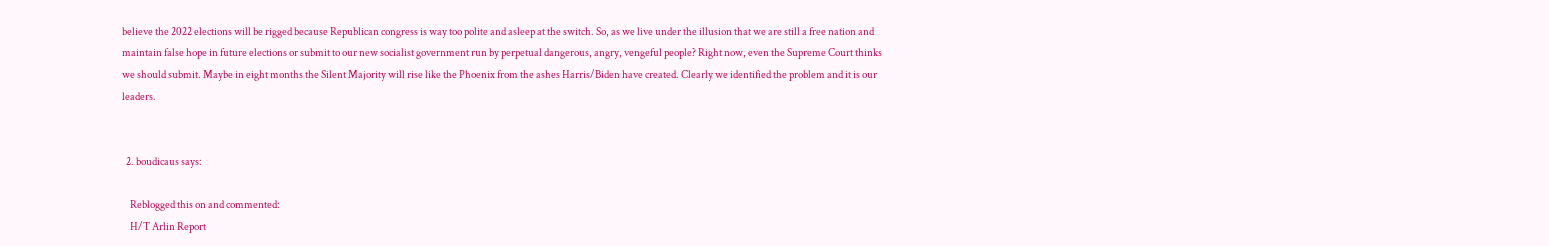believe the 2022 elections will be rigged because Republican congress is way too polite and asleep at the switch. So, as we live under the illusion that we are still a free nation and maintain false hope in future elections or submit to our new socialist government run by perpetual dangerous, angry, vengeful people? Right now, even the Supreme Court thinks we should submit. Maybe in eight months the Silent Majority will rise like the Phoenix from the ashes Harris/Biden have created. Clearly we identified the problem and it is our leaders.


  2. boudicaus says:

    Reblogged this on and commented:
    H/T Arlin Report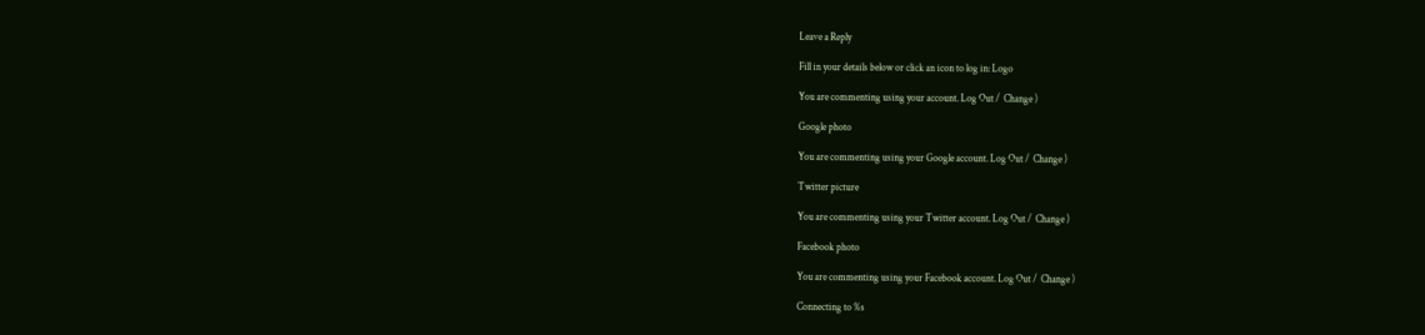Leave a Reply

Fill in your details below or click an icon to log in: Logo

You are commenting using your account. Log Out /  Change )

Google photo

You are commenting using your Google account. Log Out /  Change )

Twitter picture

You are commenting using your Twitter account. Log Out /  Change )

Facebook photo

You are commenting using your Facebook account. Log Out /  Change )

Connecting to %s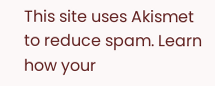This site uses Akismet to reduce spam. Learn how your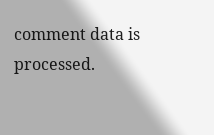comment data is processed.